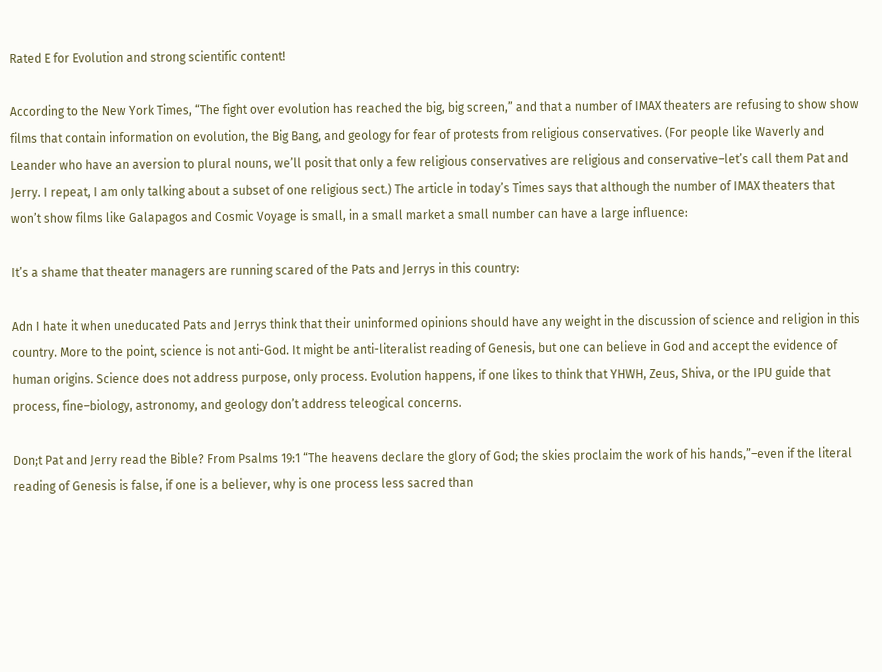Rated E for Evolution and strong scientific content!

According to the New York Times, “The fight over evolution has reached the big, big screen,” and that a number of IMAX theaters are refusing to show show films that contain information on evolution, the Big Bang, and geology for fear of protests from religious conservatives. (For people like Waverly and Leander who have an aversion to plural nouns, we’ll posit that only a few religious conservatives are religious and conservative–let’s call them Pat and Jerry. I repeat, I am only talking about a subset of one religious sect.) The article in today’s Times says that although the number of IMAX theaters that won’t show films like Galapagos and Cosmic Voyage is small, in a small market a small number can have a large influence:

It’s a shame that theater managers are running scared of the Pats and Jerrys in this country:

Adn I hate it when uneducated Pats and Jerrys think that their uninformed opinions should have any weight in the discussion of science and religion in this country. More to the point, science is not anti-God. It might be anti-literalist reading of Genesis, but one can believe in God and accept the evidence of human origins. Science does not address purpose, only process. Evolution happens, if one likes to think that YHWH, Zeus, Shiva, or the IPU guide that process, fine–biology, astronomy, and geology don’t address teleogical concerns.

Don;t Pat and Jerry read the Bible? From Psalms 19:1 “The heavens declare the glory of God; the skies proclaim the work of his hands,”–even if the literal reading of Genesis is false, if one is a believer, why is one process less sacred than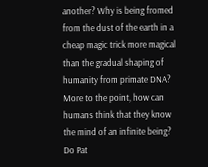another? Why is being fromed from the dust of the earth in a cheap magic trick more magical than the gradual shaping of humanity from primate DNA? More to the point, how can humans think that they know the mind of an infinite being? Do Pat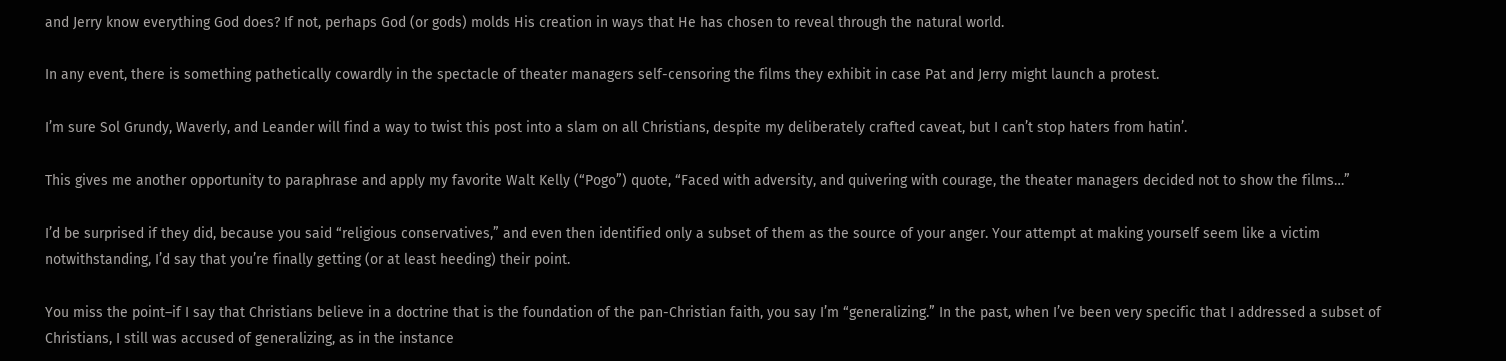and Jerry know everything God does? If not, perhaps God (or gods) molds His creation in ways that He has chosen to reveal through the natural world.

In any event, there is something pathetically cowardly in the spectacle of theater managers self-censoring the films they exhibit in case Pat and Jerry might launch a protest.

I’m sure Sol Grundy, Waverly, and Leander will find a way to twist this post into a slam on all Christians, despite my deliberately crafted caveat, but I can’t stop haters from hatin’.

This gives me another opportunity to paraphrase and apply my favorite Walt Kelly (“Pogo”) quote, “Faced with adversity, and quivering with courage, the theater managers decided not to show the films…”

I’d be surprised if they did, because you said “religious conservatives,” and even then identified only a subset of them as the source of your anger. Your attempt at making yourself seem like a victim notwithstanding, I’d say that you’re finally getting (or at least heeding) their point.

You miss the point–if I say that Christians believe in a doctrine that is the foundation of the pan-Christian faith, you say I’m “generalizing.” In the past, when I’ve been very specific that I addressed a subset of Christians, I still was accused of generalizing, as in the instance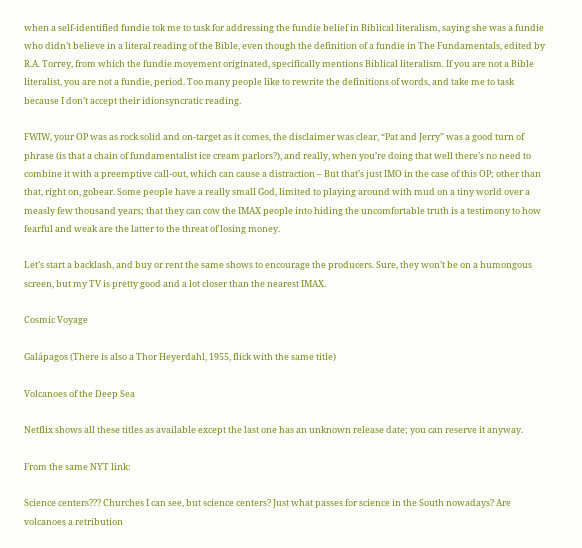when a self-identified fundie tok me to task for addressing the fundie belief in Biblical literalism, saying she was a fundie who didn’t believe in a literal reading of the Bible, even though the definition of a fundie in The Fundamentals, edited by R.A. Torrey, from which the fundie movement originated, specifically mentions Biblical literalism. If you are not a Bible literalist, you are not a fundie, period. Too many people like to rewrite the definitions of words, and take me to task because I don’t accept their idionsyncratic reading.

FWIW, your OP was as rock solid and on-target as it comes, the disclaimer was clear, “Pat and Jerry” was a good turn of phrase (is that a chain of fundamentalist ice cream parlors?), and really, when you’re doing that well there’s no need to combine it with a preemptive call-out, which can cause a distraction – But that’s just IMO in the case of this OP; other than that, right on, gobear. Some people have a really small God, limited to playing around with mud on a tiny world over a measly few thousand years; that they can cow the IMAX people into hiding the uncomfortable truth is a testimony to how fearful and weak are the latter to the threat of losing money.

Let’s start a backlash, and buy or rent the same shows to encourage the producers. Sure, they won’t be on a humongous screen, but my TV is pretty good and a lot closer than the nearest IMAX.

Cosmic Voyage

Galápagos (There is also a Thor Heyerdahl, 1955, flick with the same title)

Volcanoes of the Deep Sea

Netflix shows all these titles as available except the last one has an unknown release date; you can reserve it anyway.

From the same NYT link:

Science centers??? Churches I can see, but science centers? Just what passes for science in the South nowadays? Are volcanoes a retribution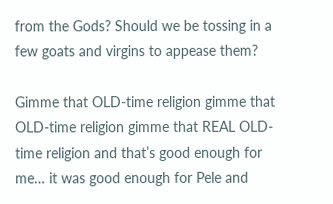from the Gods? Should we be tossing in a few goats and virgins to appease them?

Gimme that OLD-time religion gimme that OLD-time religion gimme that REAL OLD-time religion and that’s good enough for me… it was good enough for Pele and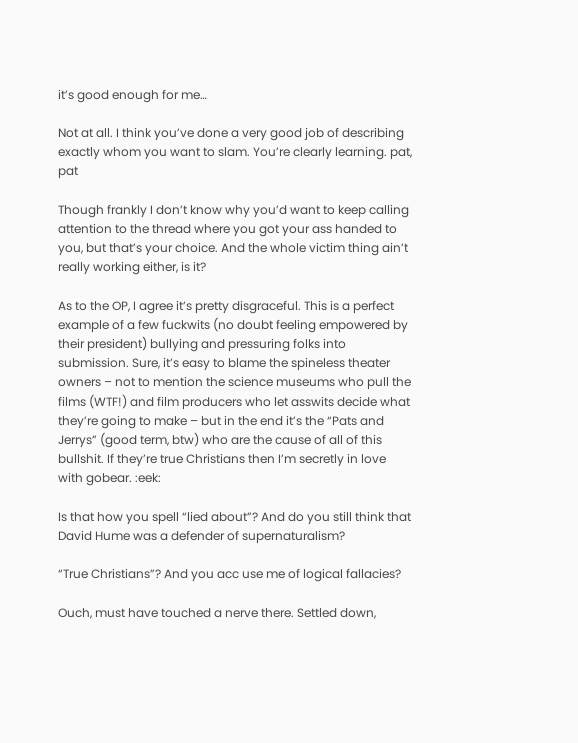it’s good enough for me…

Not at all. I think you’ve done a very good job of describing exactly whom you want to slam. You’re clearly learning. pat, pat

Though frankly I don’t know why you’d want to keep calling attention to the thread where you got your ass handed to you, but that’s your choice. And the whole victim thing ain’t really working either, is it?

As to the OP, I agree it’s pretty disgraceful. This is a perfect example of a few fuckwits (no doubt feeling empowered by their president) bullying and pressuring folks into submission. Sure, it’s easy to blame the spineless theater owners – not to mention the science museums who pull the films (WTF!) and film producers who let asswits decide what they’re going to make – but in the end it’s the “Pats and Jerrys” (good term, btw) who are the cause of all of this bullshit. If they’re true Christians then I’m secretly in love with gobear. :eek:

Is that how you spell “lied about”? And do you still think that David Hume was a defender of supernaturalism?

“True Christians”? And you acc use me of logical fallacies?

Ouch, must have touched a nerve there. Settled down,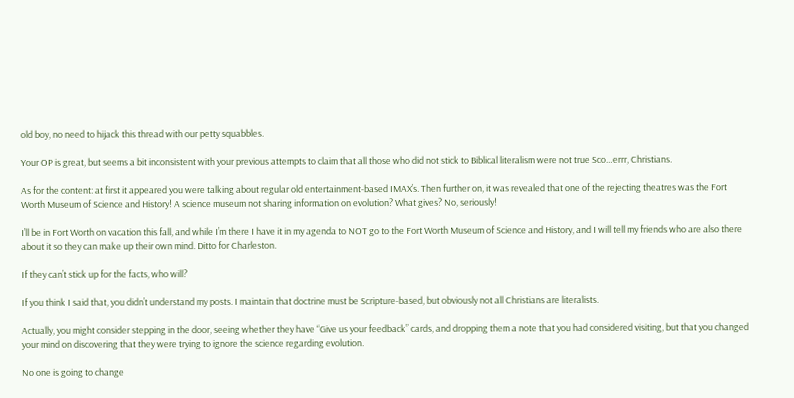old boy, no need to hijack this thread with our petty squabbles.

Your OP is great, but seems a bit inconsistent with your previous attempts to claim that all those who did not stick to Biblical literalism were not true Sco…errr, Christians.

As for the content: at first it appeared you were talking about regular old entertainment-based IMAX’s. Then further on, it was revealed that one of the rejecting theatres was the Fort Worth Museum of Science and History! A science museum not sharing information on evolution? What gives? No, seriously!

I’ll be in Fort Worth on vacation this fall, and while I’m there I have it in my agenda to NOT go to the Fort Worth Museum of Science and History, and I will tell my friends who are also there about it so they can make up their own mind. Ditto for Charleston.

If they can’t stick up for the facts, who will?

If you think I said that, you didn’t understand my posts. I maintain that doctrine must be Scripture-based, but obviously not all Christians are literalists.

Actually, you might consider stepping in the door, seeing whether they have “Give us your feedback” cards, and dropping them a note that you had considered visiting, but that you changed your mind on discovering that they were trying to ignore the science regarding evolution.

No one is going to change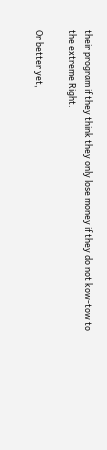their program if they think they only lose money if they do not kow-tow to the extreme Right.

Or better yet,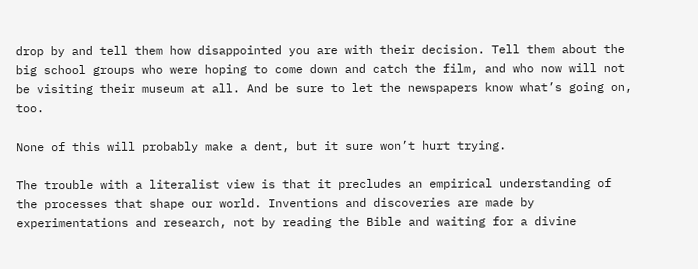drop by and tell them how disappointed you are with their decision. Tell them about the big school groups who were hoping to come down and catch the film, and who now will not be visiting their museum at all. And be sure to let the newspapers know what’s going on, too.

None of this will probably make a dent, but it sure won’t hurt trying.

The trouble with a literalist view is that it precludes an empirical understanding of the processes that shape our world. Inventions and discoveries are made by experimentations and research, not by reading the Bible and waiting for a divine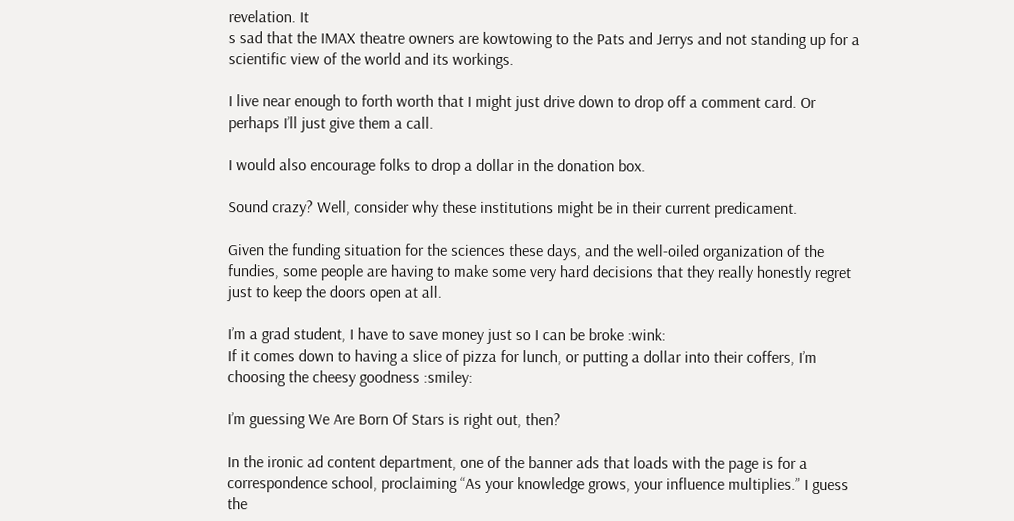revelation. It
s sad that the IMAX theatre owners are kowtowing to the Pats and Jerrys and not standing up for a scientific view of the world and its workings.

I live near enough to forth worth that I might just drive down to drop off a comment card. Or perhaps I’ll just give them a call.

I would also encourage folks to drop a dollar in the donation box.

Sound crazy? Well, consider why these institutions might be in their current predicament.

Given the funding situation for the sciences these days, and the well-oiled organization of the fundies, some people are having to make some very hard decisions that they really honestly regret just to keep the doors open at all.

I’m a grad student, I have to save money just so I can be broke :wink:
If it comes down to having a slice of pizza for lunch, or putting a dollar into their coffers, I’m choosing the cheesy goodness :smiley:

I’m guessing We Are Born Of Stars is right out, then?

In the ironic ad content department, one of the banner ads that loads with the page is for a correspondence school, proclaiming “As your knowledge grows, your influence multiplies.” I guess the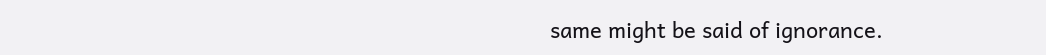same might be said of ignorance.